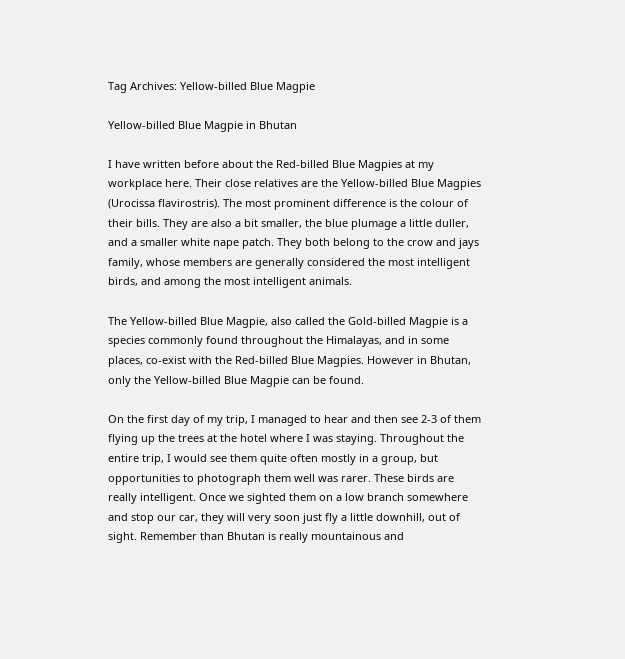Tag Archives: Yellow-billed Blue Magpie

Yellow-billed Blue Magpie in Bhutan

I have written before about the Red-billed Blue Magpies at my workplace here. Their close relatives are the Yellow-billed Blue Magpies (Urocissa flavirostris). The most prominent difference is the colour of their bills. They are also a bit smaller, the blue plumage a little duller, and a smaller white nape patch. They both belong to the crow and jays family, whose members are generally considered the most intelligent birds, and among the most intelligent animals.

The Yellow-billed Blue Magpie, also called the Gold-billed Magpie is a species commonly found throughout the Himalayas, and in some places, co-exist with the Red-billed Blue Magpies. However in Bhutan, only the Yellow-billed Blue Magpie can be found.

On the first day of my trip, I managed to hear and then see 2-3 of them flying up the trees at the hotel where I was staying. Throughout the entire trip, I would see them quite often mostly in a group, but opportunities to photograph them well was rarer. These birds are really intelligent. Once we sighted them on a low branch somewhere and stop our car, they will very soon just fly a little downhill, out of sight. Remember than Bhutan is really mountainous and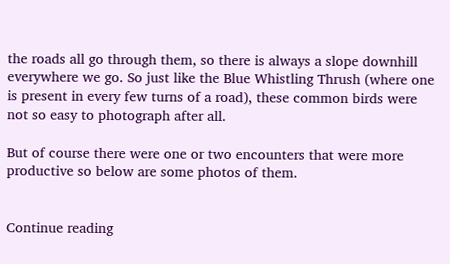the roads all go through them, so there is always a slope downhill everywhere we go. So just like the Blue Whistling Thrush (where one is present in every few turns of a road), these common birds were not so easy to photograph after all.

But of course there were one or two encounters that were more productive so below are some photos of them.


Continue reading